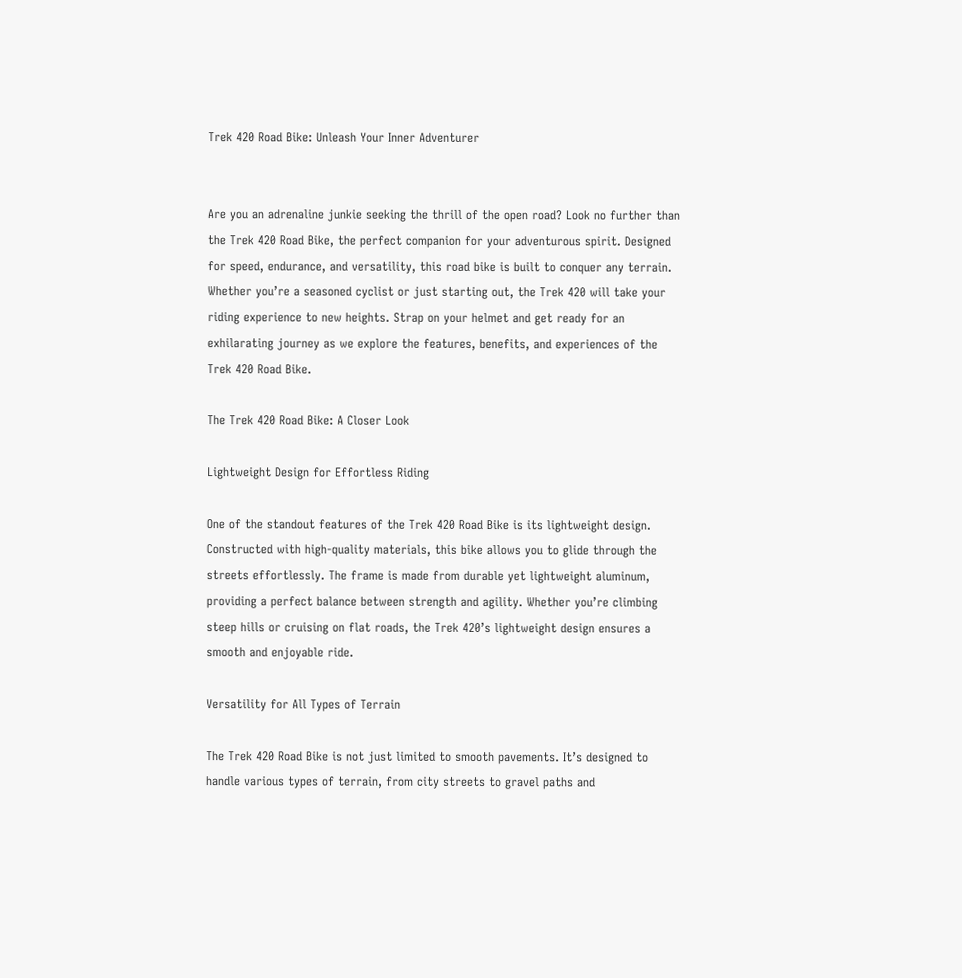Trek 420 Road Bike: Unleash Your Inner Adventurer


Are you an adrenaline junkie seeking the thrill of the open road? Look no further than the Trek 420 Road Bike, the perfect companion for your adventurous spirit. Designed for speed, endurance, and versatility, this road bike is built to conquer any terrain. Whether you’re a seasoned cyclist or just starting out, the Trek 420 will take your riding experience to new heights. Strap on your helmet and get ready for an exhilarating journey as we explore the features, benefits, and experiences of the Trek 420 Road Bike.

The Trek 420 Road Bike: A Closer Look

Lightweight Design for Effortless Riding

One of the standout features of the Trek 420 Road Bike is its lightweight design. Constructed with high-quality materials, this bike allows you to glide through the streets effortlessly. The frame is made from durable yet lightweight aluminum, providing a perfect balance between strength and agility. Whether you’re climbing steep hills or cruising on flat roads, the Trek 420’s lightweight design ensures a smooth and enjoyable ride.

Versatility for All Types of Terrain

The Trek 420 Road Bike is not just limited to smooth pavements. It’s designed to handle various types of terrain, from city streets to gravel paths and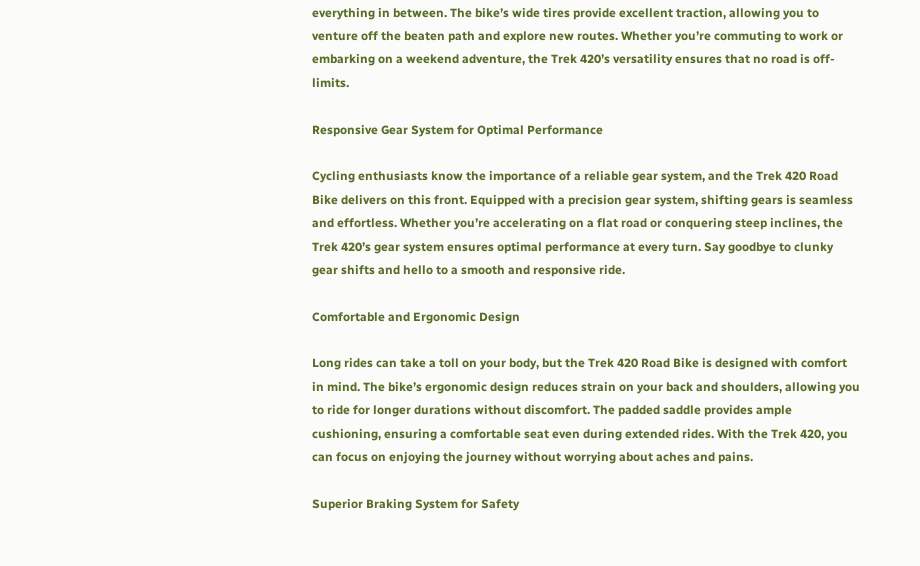everything in between. The bike’s wide tires provide excellent traction, allowing you to venture off the beaten path and explore new routes. Whether you’re commuting to work or embarking on a weekend adventure, the Trek 420’s versatility ensures that no road is off-limits.

Responsive Gear System for Optimal Performance

Cycling enthusiasts know the importance of a reliable gear system, and the Trek 420 Road Bike delivers on this front. Equipped with a precision gear system, shifting gears is seamless and effortless. Whether you’re accelerating on a flat road or conquering steep inclines, the Trek 420’s gear system ensures optimal performance at every turn. Say goodbye to clunky gear shifts and hello to a smooth and responsive ride.

Comfortable and Ergonomic Design

Long rides can take a toll on your body, but the Trek 420 Road Bike is designed with comfort in mind. The bike’s ergonomic design reduces strain on your back and shoulders, allowing you to ride for longer durations without discomfort. The padded saddle provides ample cushioning, ensuring a comfortable seat even during extended rides. With the Trek 420, you can focus on enjoying the journey without worrying about aches and pains.

Superior Braking System for Safety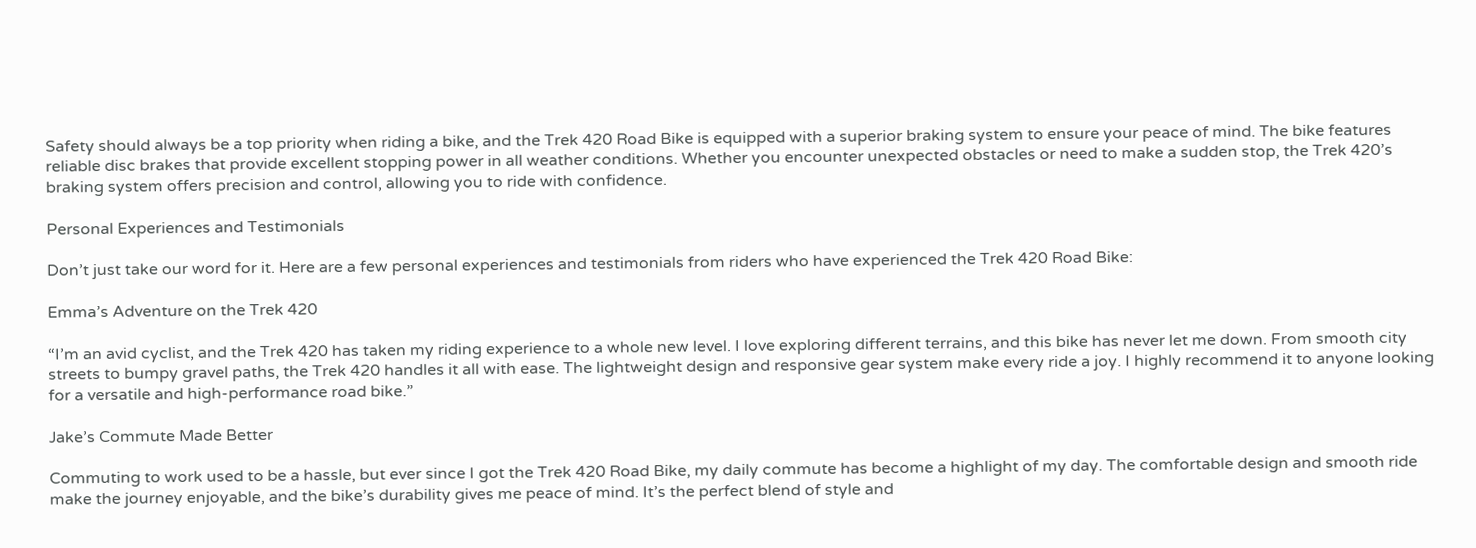Safety should always be a top priority when riding a bike, and the Trek 420 Road Bike is equipped with a superior braking system to ensure your peace of mind. The bike features reliable disc brakes that provide excellent stopping power in all weather conditions. Whether you encounter unexpected obstacles or need to make a sudden stop, the Trek 420’s braking system offers precision and control, allowing you to ride with confidence.

Personal Experiences and Testimonials

Don’t just take our word for it. Here are a few personal experiences and testimonials from riders who have experienced the Trek 420 Road Bike:

Emma’s Adventure on the Trek 420

“I’m an avid cyclist, and the Trek 420 has taken my riding experience to a whole new level. I love exploring different terrains, and this bike has never let me down. From smooth city streets to bumpy gravel paths, the Trek 420 handles it all with ease. The lightweight design and responsive gear system make every ride a joy. I highly recommend it to anyone looking for a versatile and high-performance road bike.”

Jake’s Commute Made Better

Commuting to work used to be a hassle, but ever since I got the Trek 420 Road Bike, my daily commute has become a highlight of my day. The comfortable design and smooth ride make the journey enjoyable, and the bike’s durability gives me peace of mind. It’s the perfect blend of style and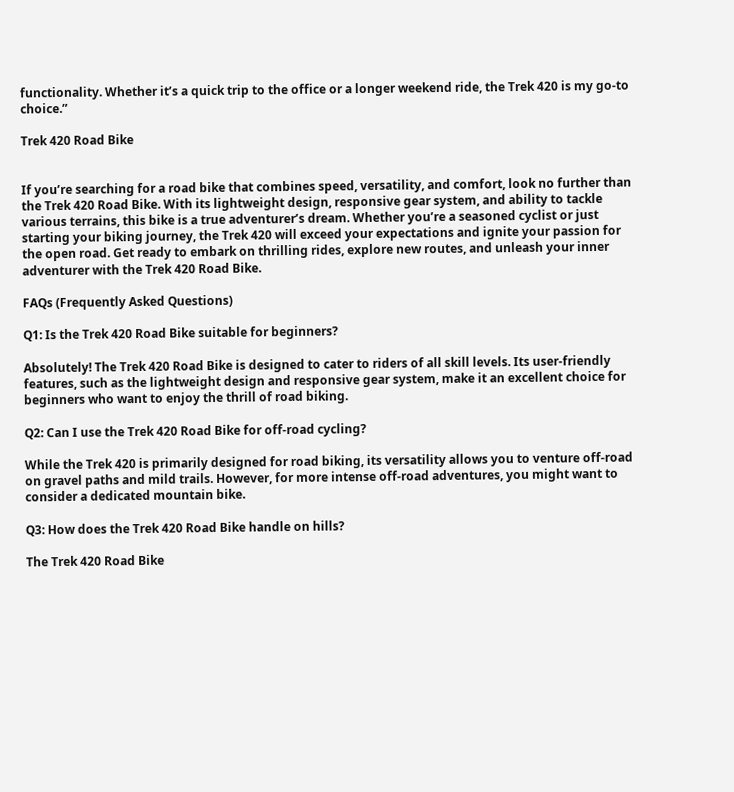functionality. Whether it’s a quick trip to the office or a longer weekend ride, the Trek 420 is my go-to choice.”

Trek 420 Road Bike


If you’re searching for a road bike that combines speed, versatility, and comfort, look no further than the Trek 420 Road Bike. With its lightweight design, responsive gear system, and ability to tackle various terrains, this bike is a true adventurer’s dream. Whether you’re a seasoned cyclist or just starting your biking journey, the Trek 420 will exceed your expectations and ignite your passion for the open road. Get ready to embark on thrilling rides, explore new routes, and unleash your inner adventurer with the Trek 420 Road Bike.

FAQs (Frequently Asked Questions)

Q1: Is the Trek 420 Road Bike suitable for beginners?

Absolutely! The Trek 420 Road Bike is designed to cater to riders of all skill levels. Its user-friendly features, such as the lightweight design and responsive gear system, make it an excellent choice for beginners who want to enjoy the thrill of road biking.

Q2: Can I use the Trek 420 Road Bike for off-road cycling?

While the Trek 420 is primarily designed for road biking, its versatility allows you to venture off-road on gravel paths and mild trails. However, for more intense off-road adventures, you might want to consider a dedicated mountain bike.

Q3: How does the Trek 420 Road Bike handle on hills?

The Trek 420 Road Bike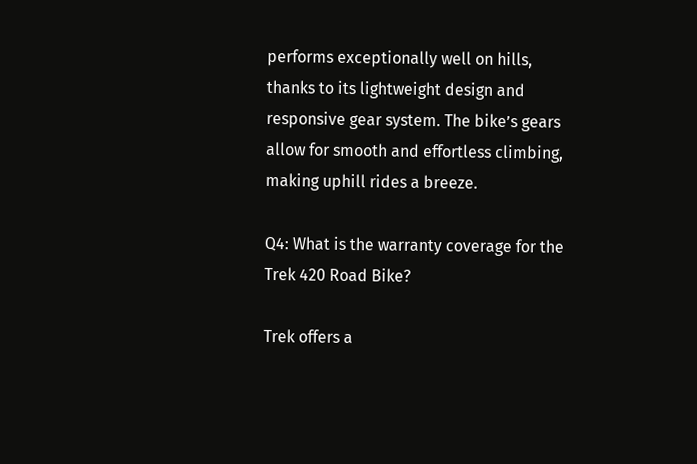performs exceptionally well on hills, thanks to its lightweight design and responsive gear system. The bike’s gears allow for smooth and effortless climbing, making uphill rides a breeze.

Q4: What is the warranty coverage for the Trek 420 Road Bike?

Trek offers a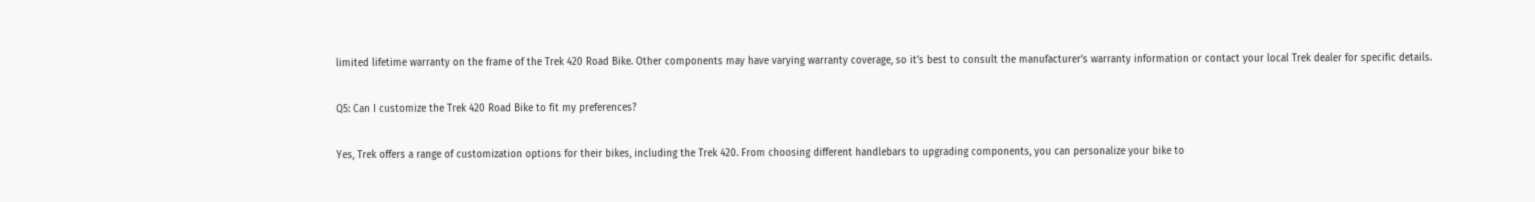limited lifetime warranty on the frame of the Trek 420 Road Bike. Other components may have varying warranty coverage, so it’s best to consult the manufacturer’s warranty information or contact your local Trek dealer for specific details.

Q5: Can I customize the Trek 420 Road Bike to fit my preferences?

Yes, Trek offers a range of customization options for their bikes, including the Trek 420. From choosing different handlebars to upgrading components, you can personalize your bike to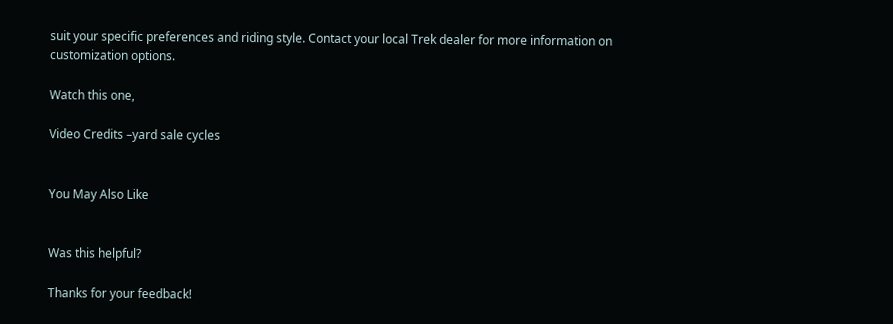suit your specific preferences and riding style. Contact your local Trek dealer for more information on customization options.

Watch this one,

Video Credits –yard sale cycles


You May Also Like


Was this helpful?

Thanks for your feedback!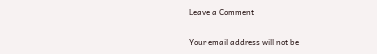Leave a Comment

Your email address will not be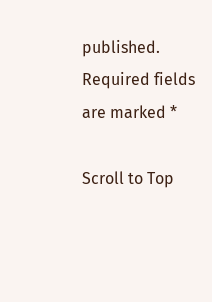published. Required fields are marked *

Scroll to Top